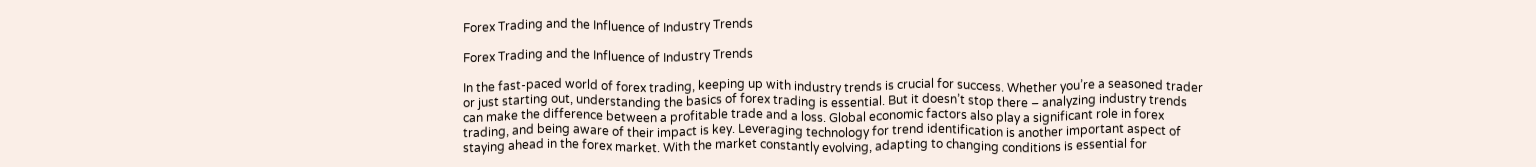Forex Trading and the Influence of Industry Trends

Forex Trading and the Influence of Industry Trends

In the fast-paced world of forex trading, keeping up with industry trends is crucial for success. Whether you’re a seasoned trader or just starting out, understanding the basics of forex trading is essential. But it doesn’t stop there – analyzing industry trends can make the difference between a profitable trade and a loss. Global economic factors also play a significant role in forex trading, and being aware of their impact is key. Leveraging technology for trend identification is another important aspect of staying ahead in the forex market. With the market constantly evolving, adapting to changing conditions is essential for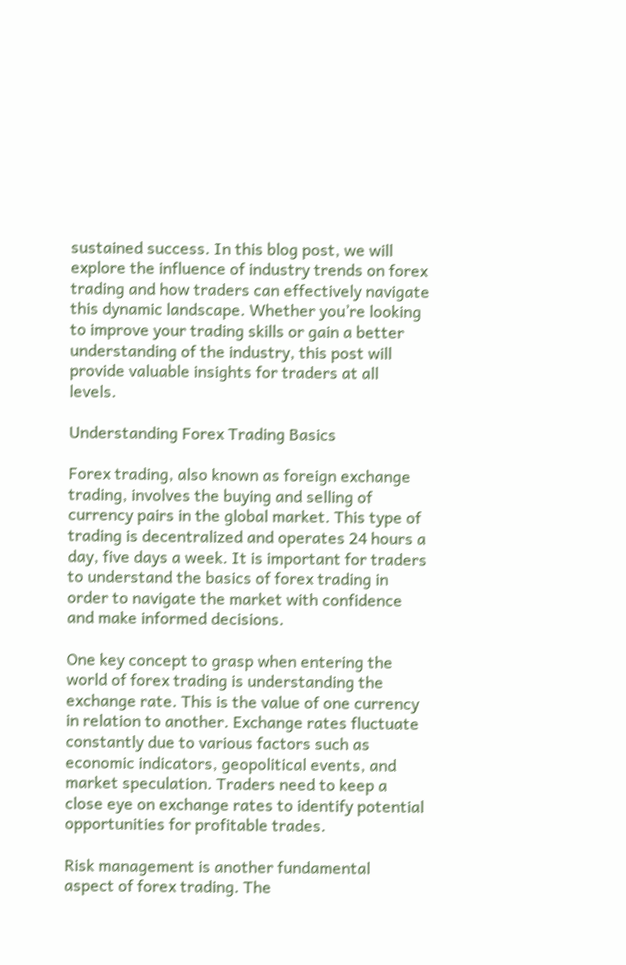sustained success. In this blog post, we will explore the influence of industry trends on forex trading and how traders can effectively navigate this dynamic landscape. Whether you’re looking to improve your trading skills or gain a better understanding of the industry, this post will provide valuable insights for traders at all levels.

Understanding Forex Trading Basics

Forex trading, also known as foreign exchange trading, involves the buying and selling of currency pairs in the global market. This type of trading is decentralized and operates 24 hours a day, five days a week. It is important for traders to understand the basics of forex trading in order to navigate the market with confidence and make informed decisions.

One key concept to grasp when entering the world of forex trading is understanding the exchange rate. This is the value of one currency in relation to another. Exchange rates fluctuate constantly due to various factors such as economic indicators, geopolitical events, and market speculation. Traders need to keep a close eye on exchange rates to identify potential opportunities for profitable trades.

Risk management is another fundamental aspect of forex trading. The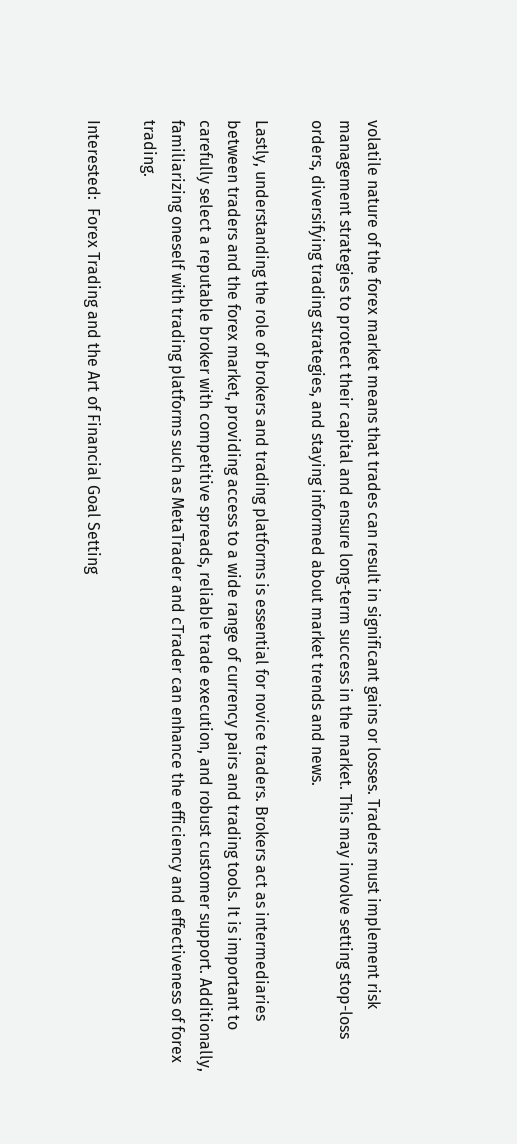volatile nature of the forex market means that trades can result in significant gains or losses. Traders must implement risk management strategies to protect their capital and ensure long-term success in the market. This may involve setting stop-loss orders, diversifying trading strategies, and staying informed about market trends and news.

Lastly, understanding the role of brokers and trading platforms is essential for novice traders. Brokers act as intermediaries between traders and the forex market, providing access to a wide range of currency pairs and trading tools. It is important to carefully select a reputable broker with competitive spreads, reliable trade execution, and robust customer support. Additionally, familiarizing oneself with trading platforms such as MetaTrader and cTrader can enhance the efficiency and effectiveness of forex trading.

Interested:  Forex Trading and the Art of Financial Goal Setting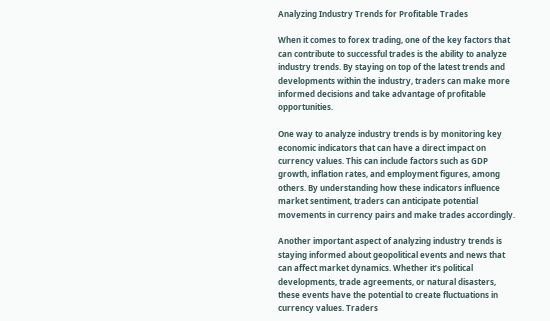Analyzing Industry Trends for Profitable Trades

When it comes to forex trading, one of the key factors that can contribute to successful trades is the ability to analyze industry trends. By staying on top of the latest trends and developments within the industry, traders can make more informed decisions and take advantage of profitable opportunities.

One way to analyze industry trends is by monitoring key economic indicators that can have a direct impact on currency values. This can include factors such as GDP growth, inflation rates, and employment figures, among others. By understanding how these indicators influence market sentiment, traders can anticipate potential movements in currency pairs and make trades accordingly.

Another important aspect of analyzing industry trends is staying informed about geopolitical events and news that can affect market dynamics. Whether it’s political developments, trade agreements, or natural disasters, these events have the potential to create fluctuations in currency values. Traders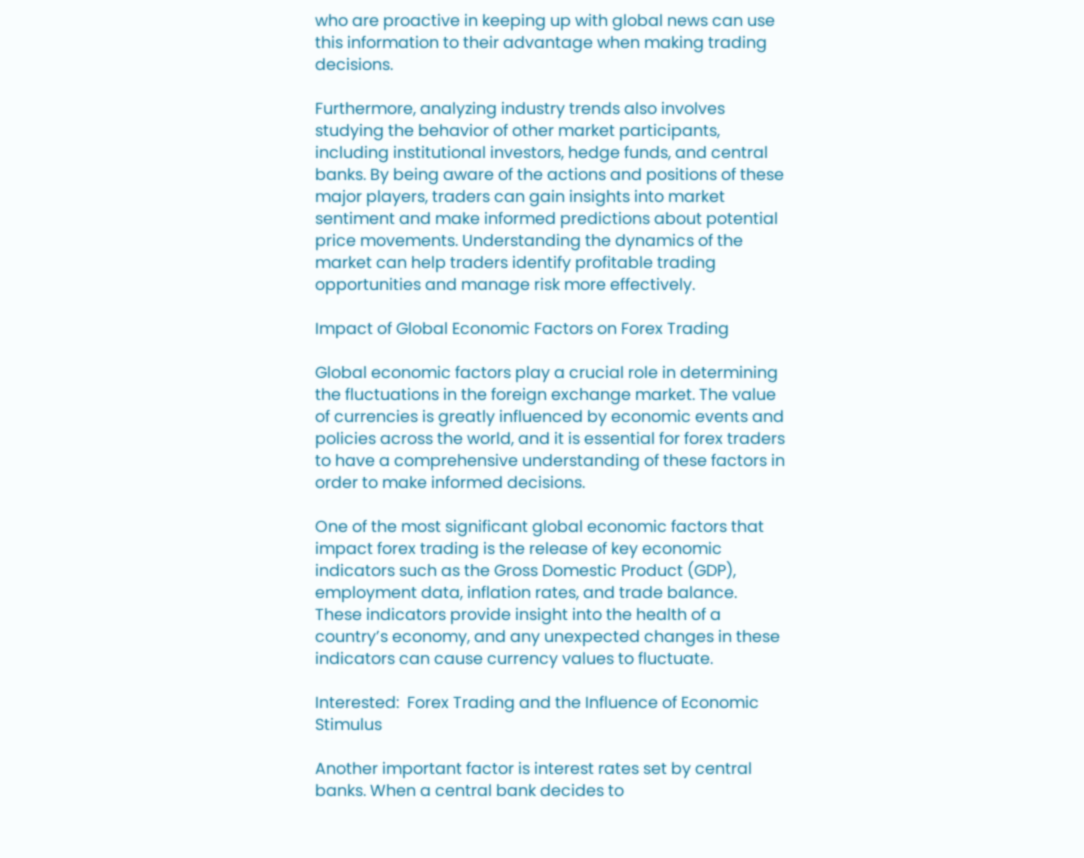who are proactive in keeping up with global news can use this information to their advantage when making trading decisions.

Furthermore, analyzing industry trends also involves studying the behavior of other market participants, including institutional investors, hedge funds, and central banks. By being aware of the actions and positions of these major players, traders can gain insights into market sentiment and make informed predictions about potential price movements. Understanding the dynamics of the market can help traders identify profitable trading opportunities and manage risk more effectively.

Impact of Global Economic Factors on Forex Trading

Global economic factors play a crucial role in determining the fluctuations in the foreign exchange market. The value of currencies is greatly influenced by economic events and policies across the world, and it is essential for forex traders to have a comprehensive understanding of these factors in order to make informed decisions.

One of the most significant global economic factors that impact forex trading is the release of key economic indicators such as the Gross Domestic Product (GDP), employment data, inflation rates, and trade balance. These indicators provide insight into the health of a country’s economy, and any unexpected changes in these indicators can cause currency values to fluctuate.

Interested:  Forex Trading and the Influence of Economic Stimulus

Another important factor is interest rates set by central banks. When a central bank decides to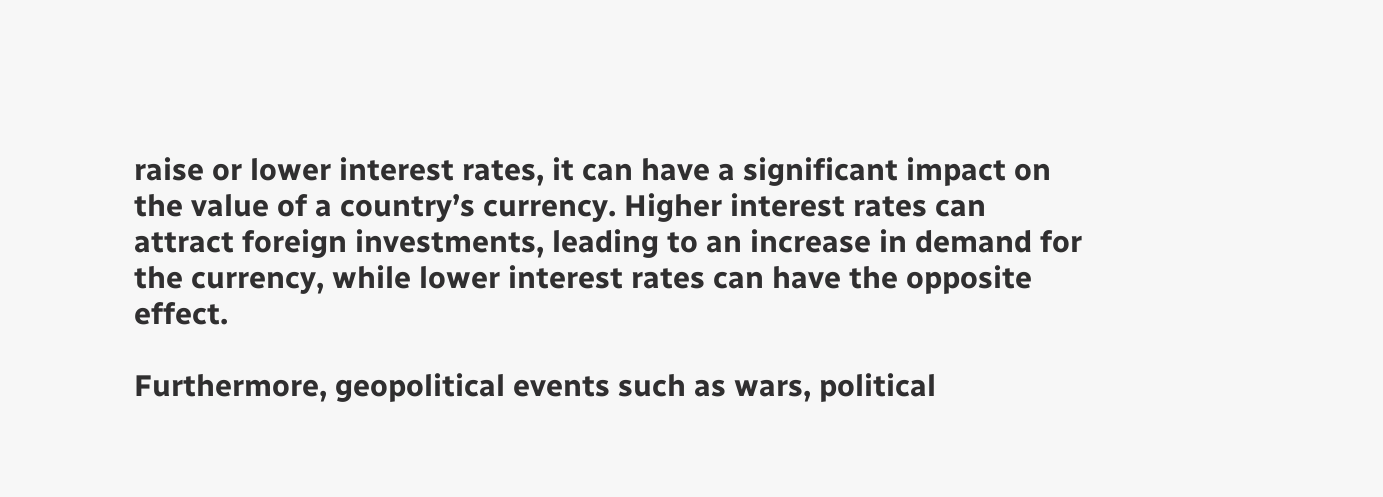raise or lower interest rates, it can have a significant impact on the value of a country’s currency. Higher interest rates can attract foreign investments, leading to an increase in demand for the currency, while lower interest rates can have the opposite effect.

Furthermore, geopolitical events such as wars, political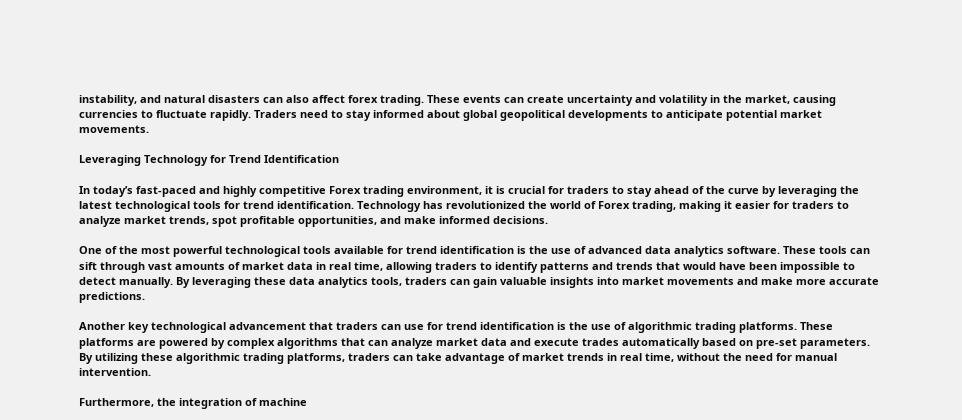instability, and natural disasters can also affect forex trading. These events can create uncertainty and volatility in the market, causing currencies to fluctuate rapidly. Traders need to stay informed about global geopolitical developments to anticipate potential market movements.

Leveraging Technology for Trend Identification

In today’s fast-paced and highly competitive Forex trading environment, it is crucial for traders to stay ahead of the curve by leveraging the latest technological tools for trend identification. Technology has revolutionized the world of Forex trading, making it easier for traders to analyze market trends, spot profitable opportunities, and make informed decisions.

One of the most powerful technological tools available for trend identification is the use of advanced data analytics software. These tools can sift through vast amounts of market data in real time, allowing traders to identify patterns and trends that would have been impossible to detect manually. By leveraging these data analytics tools, traders can gain valuable insights into market movements and make more accurate predictions.

Another key technological advancement that traders can use for trend identification is the use of algorithmic trading platforms. These platforms are powered by complex algorithms that can analyze market data and execute trades automatically based on pre-set parameters. By utilizing these algorithmic trading platforms, traders can take advantage of market trends in real time, without the need for manual intervention.

Furthermore, the integration of machine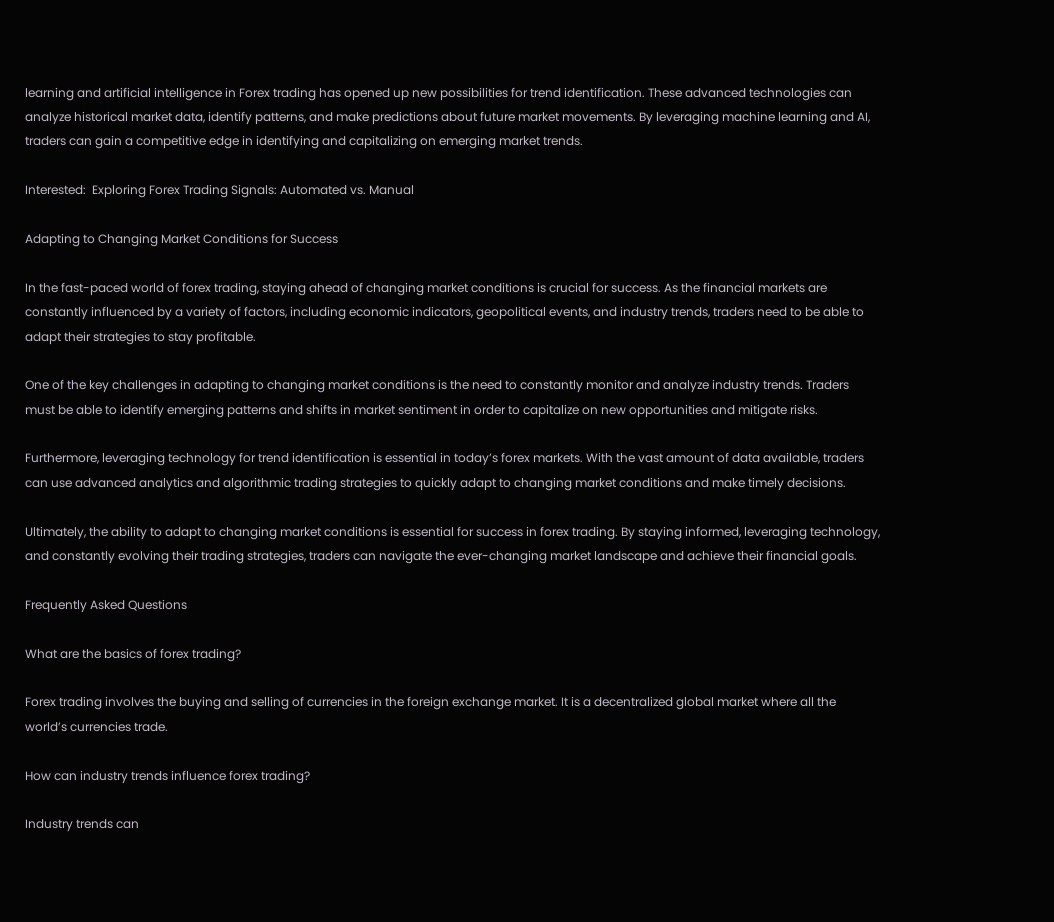learning and artificial intelligence in Forex trading has opened up new possibilities for trend identification. These advanced technologies can analyze historical market data, identify patterns, and make predictions about future market movements. By leveraging machine learning and AI, traders can gain a competitive edge in identifying and capitalizing on emerging market trends.

Interested:  Exploring Forex Trading Signals: Automated vs. Manual

Adapting to Changing Market Conditions for Success

In the fast-paced world of forex trading, staying ahead of changing market conditions is crucial for success. As the financial markets are constantly influenced by a variety of factors, including economic indicators, geopolitical events, and industry trends, traders need to be able to adapt their strategies to stay profitable.

One of the key challenges in adapting to changing market conditions is the need to constantly monitor and analyze industry trends. Traders must be able to identify emerging patterns and shifts in market sentiment in order to capitalize on new opportunities and mitigate risks.

Furthermore, leveraging technology for trend identification is essential in today’s forex markets. With the vast amount of data available, traders can use advanced analytics and algorithmic trading strategies to quickly adapt to changing market conditions and make timely decisions.

Ultimately, the ability to adapt to changing market conditions is essential for success in forex trading. By staying informed, leveraging technology, and constantly evolving their trading strategies, traders can navigate the ever-changing market landscape and achieve their financial goals.

Frequently Asked Questions

What are the basics of forex trading?

Forex trading involves the buying and selling of currencies in the foreign exchange market. It is a decentralized global market where all the world’s currencies trade.

How can industry trends influence forex trading?

Industry trends can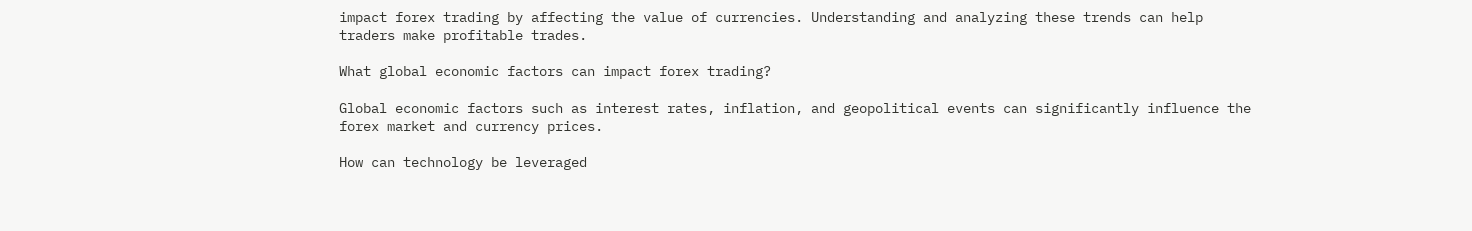impact forex trading by affecting the value of currencies. Understanding and analyzing these trends can help traders make profitable trades.

What global economic factors can impact forex trading?

Global economic factors such as interest rates, inflation, and geopolitical events can significantly influence the forex market and currency prices.

How can technology be leveraged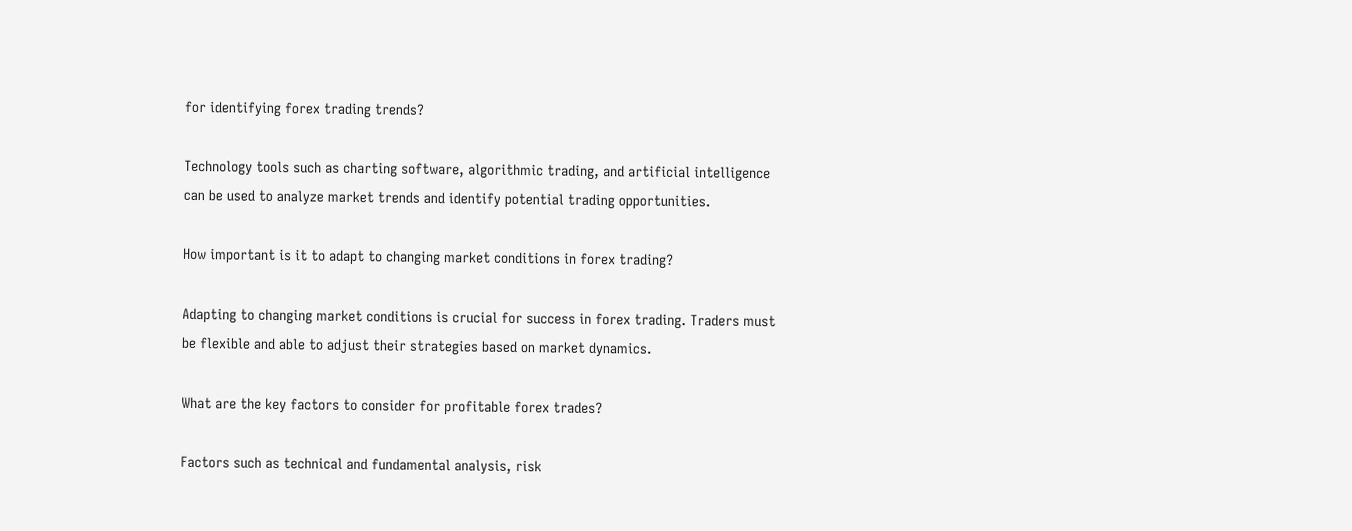for identifying forex trading trends?

Technology tools such as charting software, algorithmic trading, and artificial intelligence can be used to analyze market trends and identify potential trading opportunities.

How important is it to adapt to changing market conditions in forex trading?

Adapting to changing market conditions is crucial for success in forex trading. Traders must be flexible and able to adjust their strategies based on market dynamics.

What are the key factors to consider for profitable forex trades?

Factors such as technical and fundamental analysis, risk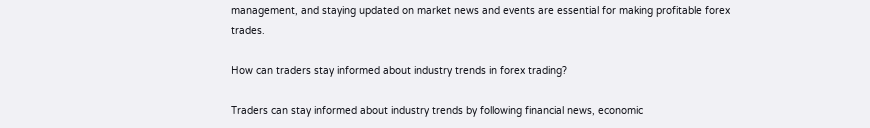management, and staying updated on market news and events are essential for making profitable forex trades.

How can traders stay informed about industry trends in forex trading?

Traders can stay informed about industry trends by following financial news, economic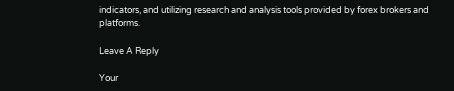indicators, and utilizing research and analysis tools provided by forex brokers and platforms.

Leave A Reply

Your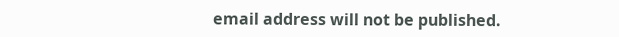email address will not be published.